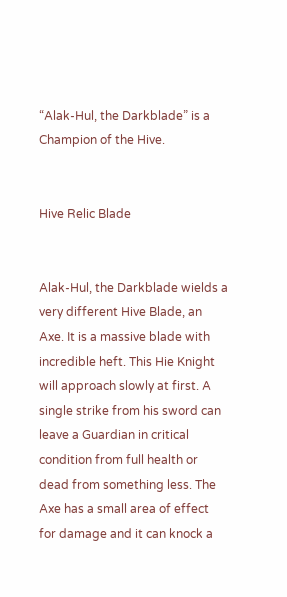“Alak-Hul, the Darkblade” is a Champion of the Hive.


Hive Relic Blade


Alak-Hul, the Darkblade wields a very different Hive Blade, an Axe. It is a massive blade with incredible heft. This Hie Knight will approach slowly at first. A single strike from his sword can leave a Guardian in critical condition from full health or dead from something less. The Axe has a small area of effect for damage and it can knock a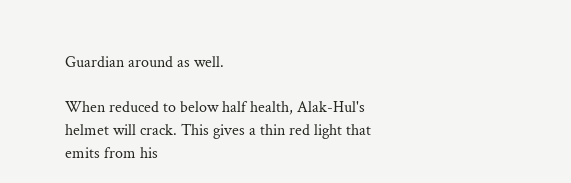Guardian around as well.

When reduced to below half health, Alak-Hul's helmet will crack. This gives a thin red light that emits from his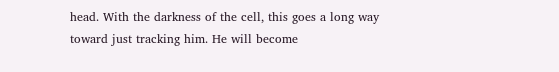head. With the darkness of the cell, this goes a long way toward just tracking him. He will become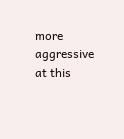more aggressive at this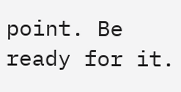point. Be ready for it.